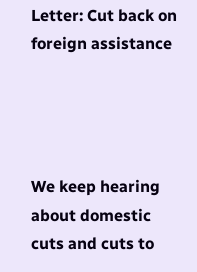Letter: Cut back on foreign assistance




We keep hearing about domestic cuts and cuts to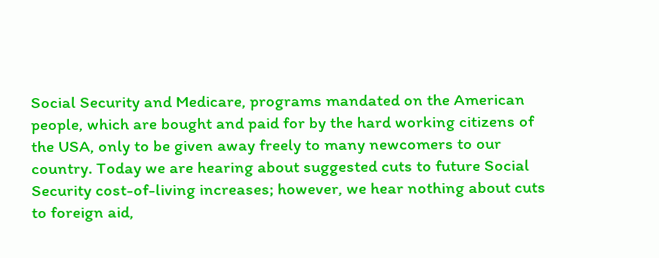Social Security and Medicare, programs mandated on the American people, which are bought and paid for by the hard working citizens of the USA, only to be given away freely to many newcomers to our country. Today we are hearing about suggested cuts to future Social Security cost-of-living increases; however, we hear nothing about cuts to foreign aid,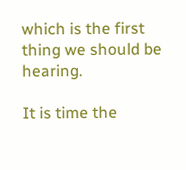which is the first thing we should be hearing.

It is time the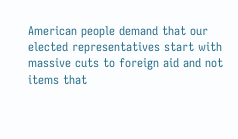American people demand that our elected representatives start with massive cuts to foreign aid and not items that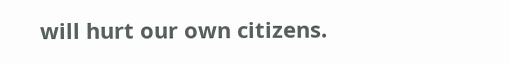will hurt our own citizens.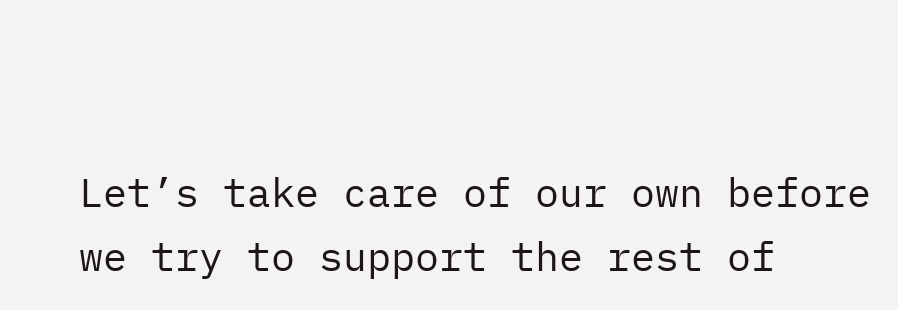Let’s take care of our own before we try to support the rest of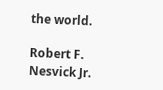the world.

Robert F. Nesvick Jr.